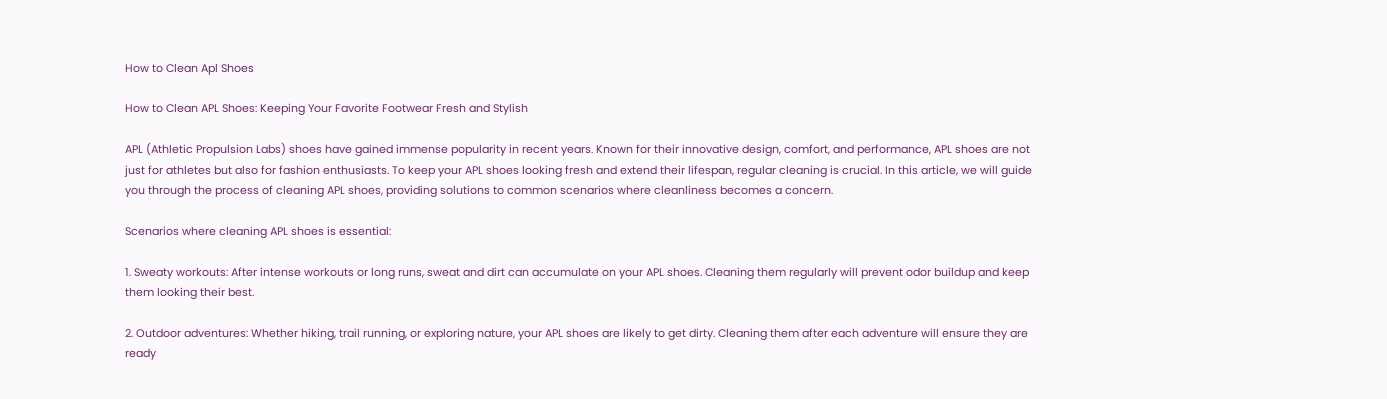How to Clean Apl Shoes

How to Clean APL Shoes: Keeping Your Favorite Footwear Fresh and Stylish

APL (Athletic Propulsion Labs) shoes have gained immense popularity in recent years. Known for their innovative design, comfort, and performance, APL shoes are not just for athletes but also for fashion enthusiasts. To keep your APL shoes looking fresh and extend their lifespan, regular cleaning is crucial. In this article, we will guide you through the process of cleaning APL shoes, providing solutions to common scenarios where cleanliness becomes a concern.

Scenarios where cleaning APL shoes is essential:

1. Sweaty workouts: After intense workouts or long runs, sweat and dirt can accumulate on your APL shoes. Cleaning them regularly will prevent odor buildup and keep them looking their best.

2. Outdoor adventures: Whether hiking, trail running, or exploring nature, your APL shoes are likely to get dirty. Cleaning them after each adventure will ensure they are ready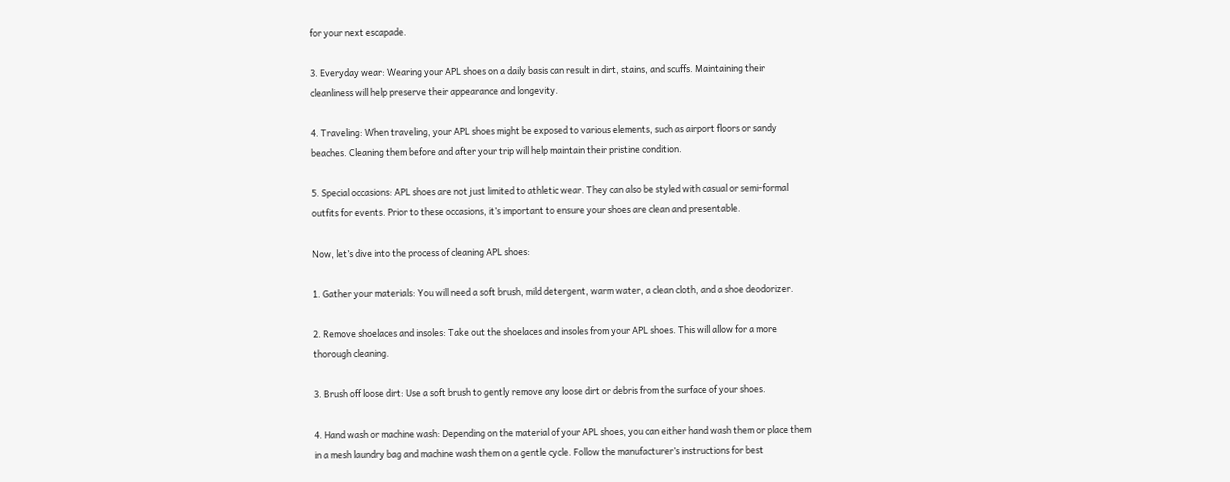for your next escapade.

3. Everyday wear: Wearing your APL shoes on a daily basis can result in dirt, stains, and scuffs. Maintaining their cleanliness will help preserve their appearance and longevity.

4. Traveling: When traveling, your APL shoes might be exposed to various elements, such as airport floors or sandy beaches. Cleaning them before and after your trip will help maintain their pristine condition.

5. Special occasions: APL shoes are not just limited to athletic wear. They can also be styled with casual or semi-formal outfits for events. Prior to these occasions, it’s important to ensure your shoes are clean and presentable.

Now, let’s dive into the process of cleaning APL shoes:

1. Gather your materials: You will need a soft brush, mild detergent, warm water, a clean cloth, and a shoe deodorizer.

2. Remove shoelaces and insoles: Take out the shoelaces and insoles from your APL shoes. This will allow for a more thorough cleaning.

3. Brush off loose dirt: Use a soft brush to gently remove any loose dirt or debris from the surface of your shoes.

4. Hand wash or machine wash: Depending on the material of your APL shoes, you can either hand wash them or place them in a mesh laundry bag and machine wash them on a gentle cycle. Follow the manufacturer’s instructions for best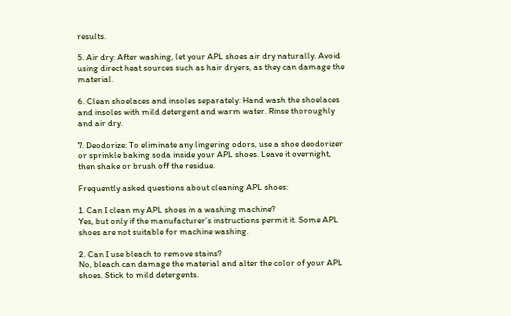results.

5. Air dry: After washing, let your APL shoes air dry naturally. Avoid using direct heat sources such as hair dryers, as they can damage the material.

6. Clean shoelaces and insoles separately: Hand wash the shoelaces and insoles with mild detergent and warm water. Rinse thoroughly and air dry.

7. Deodorize: To eliminate any lingering odors, use a shoe deodorizer or sprinkle baking soda inside your APL shoes. Leave it overnight, then shake or brush off the residue.

Frequently asked questions about cleaning APL shoes:

1. Can I clean my APL shoes in a washing machine?
Yes, but only if the manufacturer’s instructions permit it. Some APL shoes are not suitable for machine washing.

2. Can I use bleach to remove stains?
No, bleach can damage the material and alter the color of your APL shoes. Stick to mild detergents.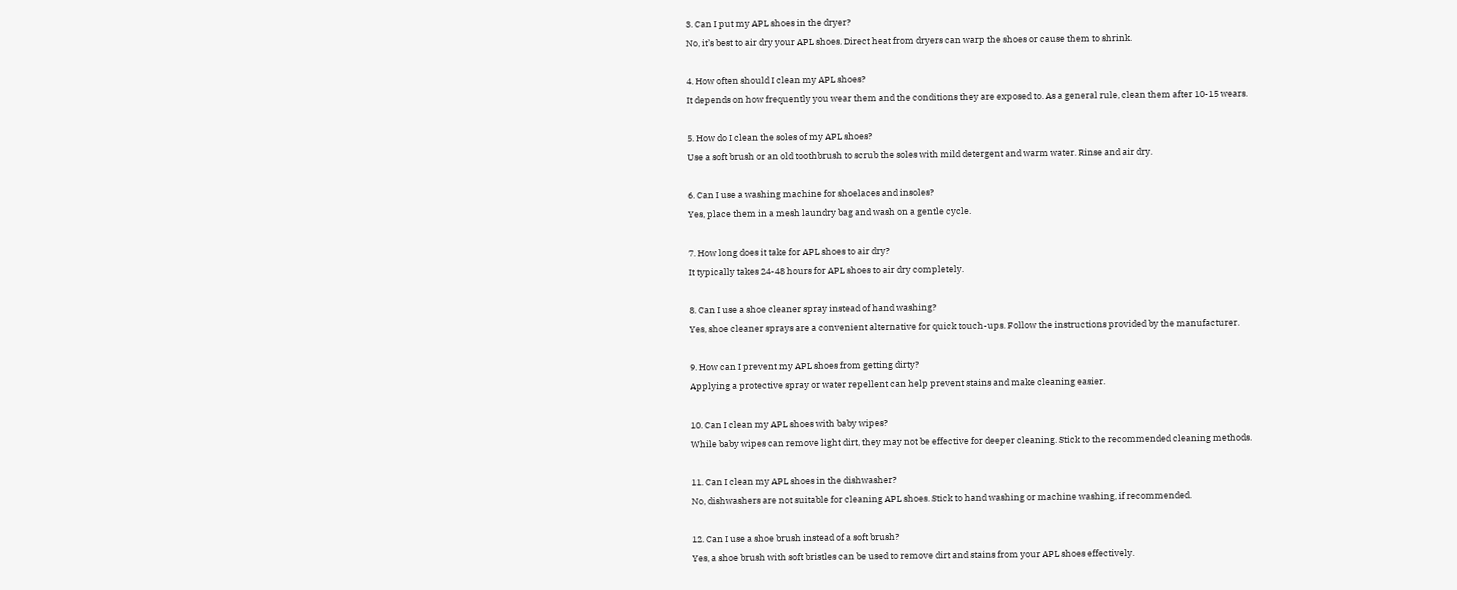3. Can I put my APL shoes in the dryer?
No, it’s best to air dry your APL shoes. Direct heat from dryers can warp the shoes or cause them to shrink.

4. How often should I clean my APL shoes?
It depends on how frequently you wear them and the conditions they are exposed to. As a general rule, clean them after 10-15 wears.

5. How do I clean the soles of my APL shoes?
Use a soft brush or an old toothbrush to scrub the soles with mild detergent and warm water. Rinse and air dry.

6. Can I use a washing machine for shoelaces and insoles?
Yes, place them in a mesh laundry bag and wash on a gentle cycle.

7. How long does it take for APL shoes to air dry?
It typically takes 24-48 hours for APL shoes to air dry completely.

8. Can I use a shoe cleaner spray instead of hand washing?
Yes, shoe cleaner sprays are a convenient alternative for quick touch-ups. Follow the instructions provided by the manufacturer.

9. How can I prevent my APL shoes from getting dirty?
Applying a protective spray or water repellent can help prevent stains and make cleaning easier.

10. Can I clean my APL shoes with baby wipes?
While baby wipes can remove light dirt, they may not be effective for deeper cleaning. Stick to the recommended cleaning methods.

11. Can I clean my APL shoes in the dishwasher?
No, dishwashers are not suitable for cleaning APL shoes. Stick to hand washing or machine washing, if recommended.

12. Can I use a shoe brush instead of a soft brush?
Yes, a shoe brush with soft bristles can be used to remove dirt and stains from your APL shoes effectively.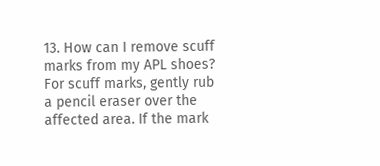13. How can I remove scuff marks from my APL shoes?
For scuff marks, gently rub a pencil eraser over the affected area. If the mark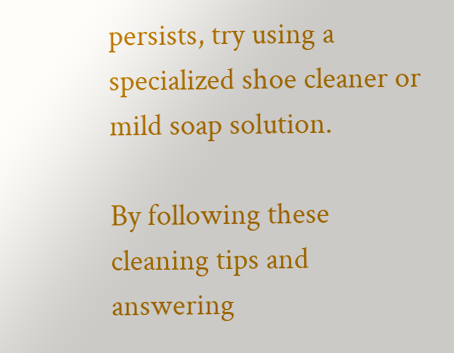persists, try using a specialized shoe cleaner or mild soap solution.

By following these cleaning tips and answering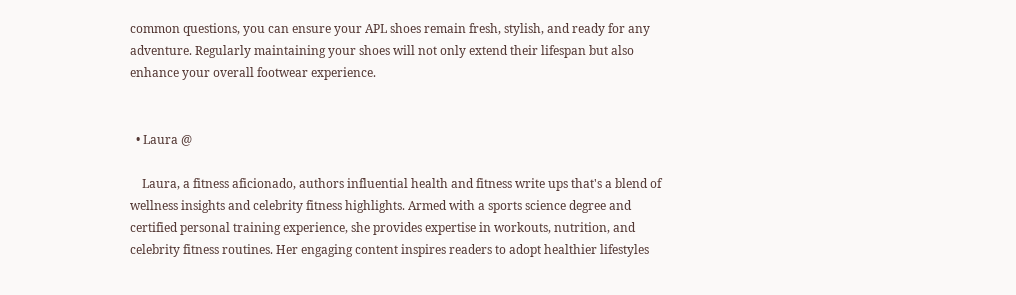common questions, you can ensure your APL shoes remain fresh, stylish, and ready for any adventure. Regularly maintaining your shoes will not only extend their lifespan but also enhance your overall footwear experience.


  • Laura @

    Laura, a fitness aficionado, authors influential health and fitness write ups that's a blend of wellness insights and celebrity fitness highlights. Armed with a sports science degree and certified personal training experience, she provides expertise in workouts, nutrition, and celebrity fitness routines. Her engaging content inspires readers to adopt healthier lifestyles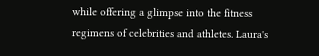while offering a glimpse into the fitness regimens of celebrities and athletes. Laura's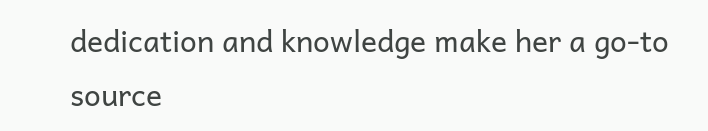dedication and knowledge make her a go-to source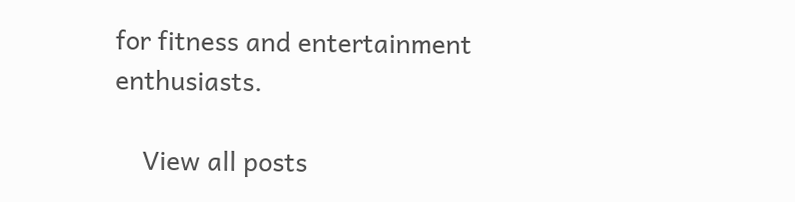for fitness and entertainment enthusiasts.

    View all posts